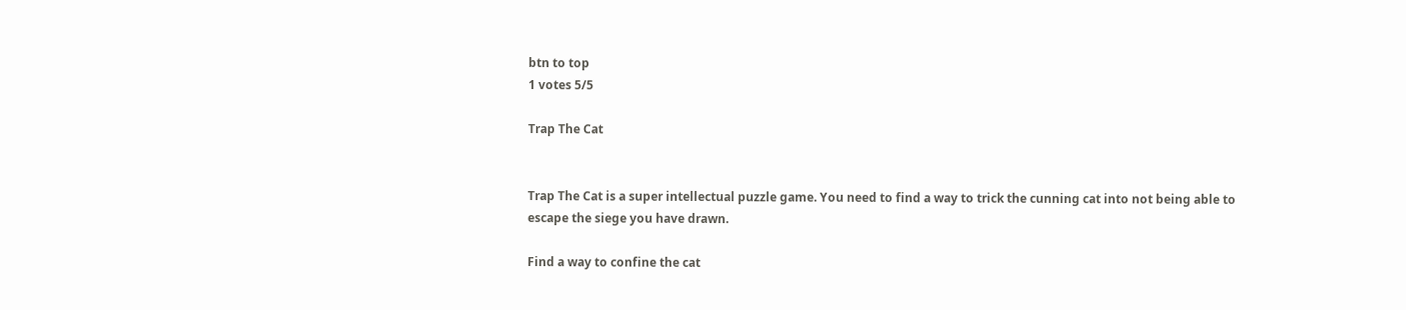btn to top
1 votes 5/5

Trap The Cat


Trap The Cat is a super intellectual puzzle game. You need to find a way to trick the cunning cat into not being able to escape the siege you have drawn.

Find a way to confine the cat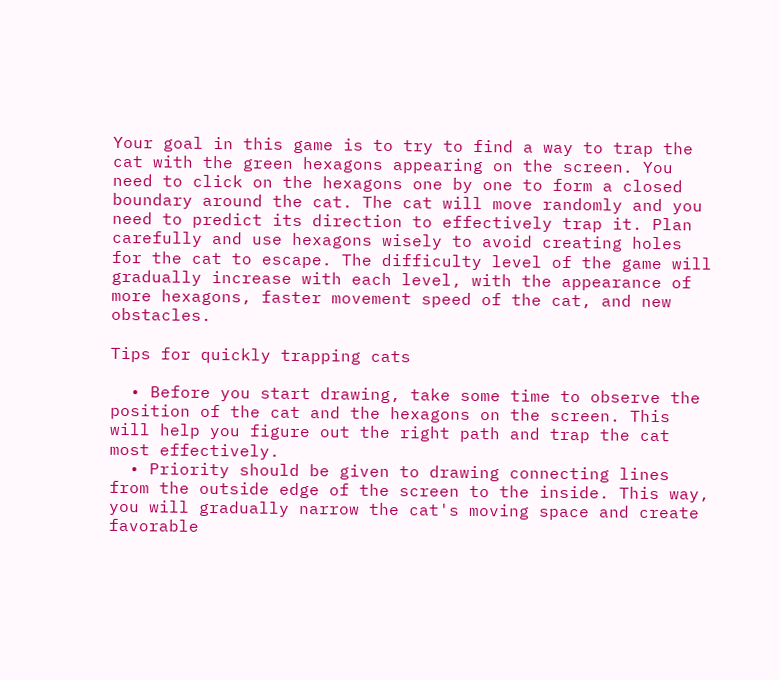Your goal in this game is to try to find a way to trap the cat with the green hexagons appearing on the screen. You need to click on the hexagons one by one to form a closed boundary around the cat. The cat will move randomly and you need to predict its direction to effectively trap it. Plan carefully and use hexagons wisely to avoid creating holes for the cat to escape. The difficulty level of the game will gradually increase with each level, with the appearance of more hexagons, faster movement speed of the cat, and new obstacles.

Tips for quickly trapping cats

  • Before you start drawing, take some time to observe the position of the cat and the hexagons on the screen. This will help you figure out the right path and trap the cat most effectively.
  • Priority should be given to drawing connecting lines from the outside edge of the screen to the inside. This way, you will gradually narrow the cat's moving space and create favorable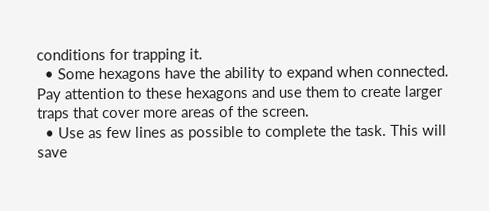conditions for trapping it.
  • Some hexagons have the ability to expand when connected. Pay attention to these hexagons and use them to create larger traps that cover more areas of the screen.
  • Use as few lines as possible to complete the task. This will save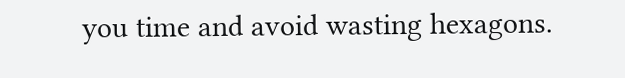you time and avoid wasting hexagons.